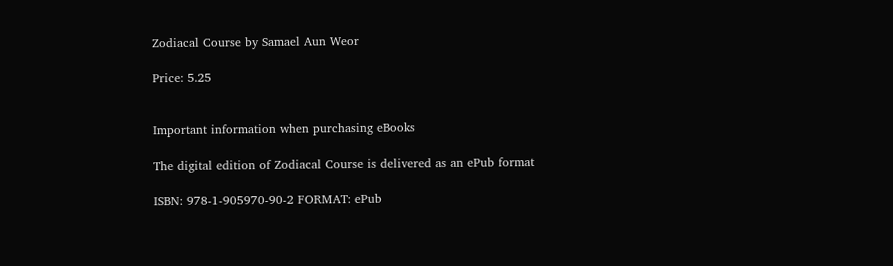Zodiacal Course by Samael Aun Weor

Price: 5.25


Important information when purchasing eBooks

The digital edition of Zodiacal Course is delivered as an ePub format

ISBN: 978-1-905970-90-2 FORMAT: ePub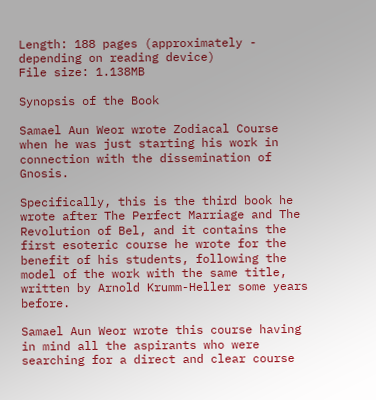Length: 188 pages (approximately - depending on reading device)
File size: 1.138MB

Synopsis of the Book

Samael Aun Weor wrote Zodiacal Course when he was just starting his work in connection with the dissemination of Gnosis.

Specifically, this is the third book he wrote after The Perfect Marriage and The Revolution of Bel, and it contains the first esoteric course he wrote for the benefit of his students, following the model of the work with the same title, written by Arnold Krumm-Heller some years before.

Samael Aun Weor wrote this course having in mind all the aspirants who were searching for a direct and clear course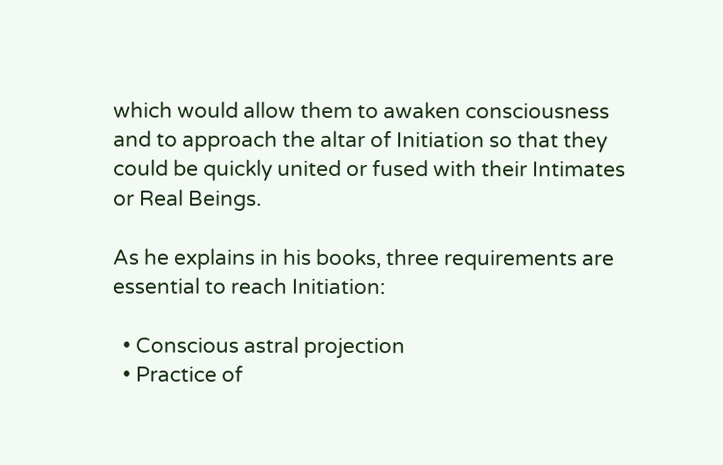which would allow them to awaken consciousness and to approach the altar of Initiation so that they could be quickly united or fused with their Intimates or Real Beings.

As he explains in his books, three requirements are essential to reach Initiation:

  • Conscious astral projection
  • Practice of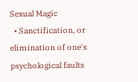Sexual Magic
  • Sanctification, or elimination of one's psychological faults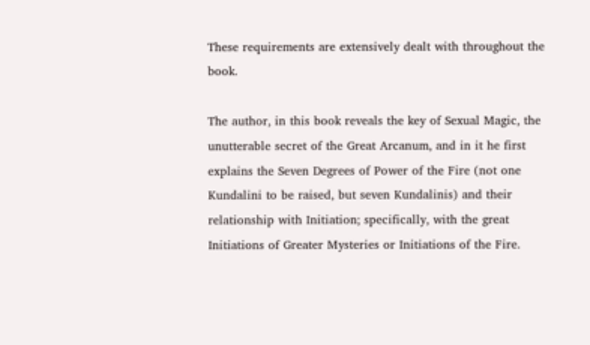These requirements are extensively dealt with throughout the book.

The author, in this book reveals the key of Sexual Magic, the unutterable secret of the Great Arcanum, and in it he first explains the Seven Degrees of Power of the Fire (not one Kundalini to be raised, but seven Kundalinis) and their relationship with Initiation; specifically, with the great Initiations of Greater Mysteries or Initiations of the Fire.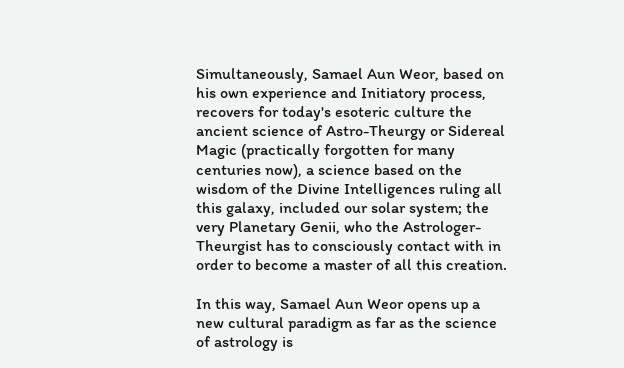Simultaneously, Samael Aun Weor, based on his own experience and Initiatory process, recovers for today's esoteric culture the ancient science of Astro-Theurgy or Sidereal Magic (practically forgotten for many centuries now), a science based on the wisdom of the Divine Intelligences ruling all this galaxy, included our solar system; the very Planetary Genii, who the Astrologer-Theurgist has to consciously contact with in order to become a master of all this creation.

In this way, Samael Aun Weor opens up a new cultural paradigm as far as the science of astrology is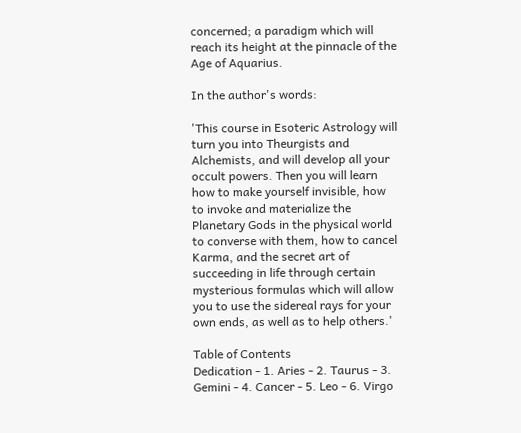concerned; a paradigm which will reach its height at the pinnacle of the Age of Aquarius.

In the author's words:

'This course in Esoteric Astrology will turn you into Theurgists and Alchemists, and will develop all your occult powers. Then you will learn how to make yourself invisible, how to invoke and materialize the Planetary Gods in the physical world to converse with them, how to cancel Karma, and the secret art of succeeding in life through certain mysterious formulas which will allow you to use the sidereal rays for your own ends, as well as to help others.'

Table of Contents
Dedication - 1. Aries - 2. Taurus - 3. Gemini - 4. Cancer - 5. Leo - 6. Virgo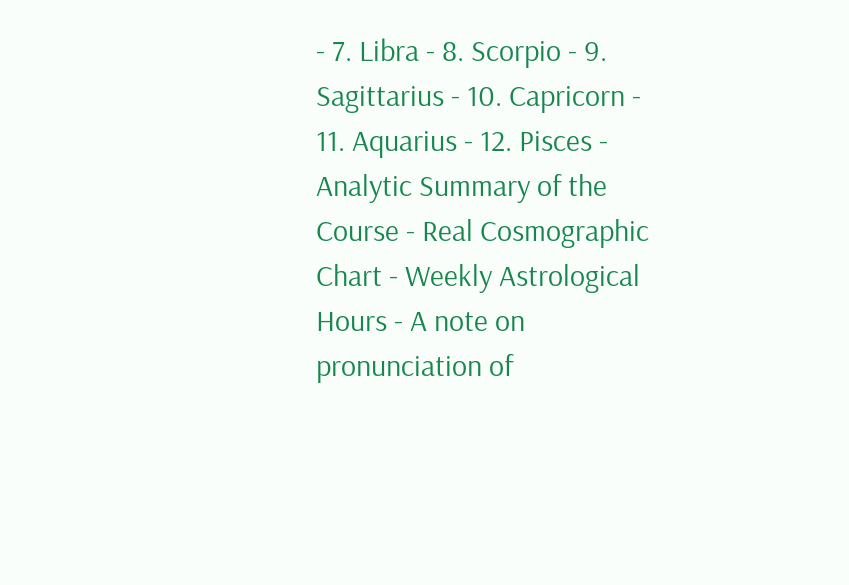- 7. Libra - 8. Scorpio - 9. Sagittarius - 10. Capricorn - 11. Aquarius - 12. Pisces - Analytic Summary of the Course - Real Cosmographic Chart - Weekly Astrological Hours - A note on pronunciation of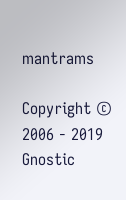mantrams

Copyright © 2006 - 2019 Gnostic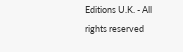Editions U.K. - All rights reserved